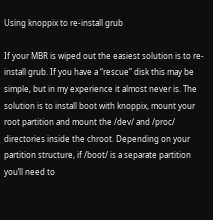Using knoppix to re-install grub

If your MBR is wiped out the easiest solution is to re-install grub. If you have a “rescue” disk this may be simple, but in my experience it almost never is. The solution is to install boot with knoppix, mount your root partition and mount the /dev/ and /proc/ directories inside the chroot. Depending on your partition structure, if /boot/ is a separate partition you’ll need to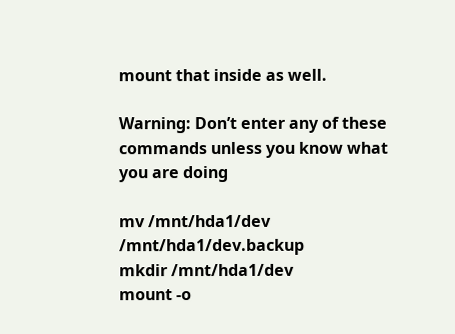mount that inside as well.

Warning: Don’t enter any of these commands unless you know what you are doing

mv /mnt/hda1/dev /mnt/hda1/dev.backup
mkdir /mnt/hda1/dev
mount -o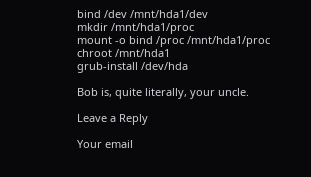bind /dev /mnt/hda1/dev
mkdir /mnt/hda1/proc
mount -o bind /proc /mnt/hda1/proc
chroot /mnt/hda1
grub-install /dev/hda

Bob is, quite literally, your uncle.

Leave a Reply

Your email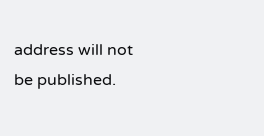address will not be published.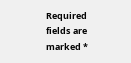Required fields are marked *